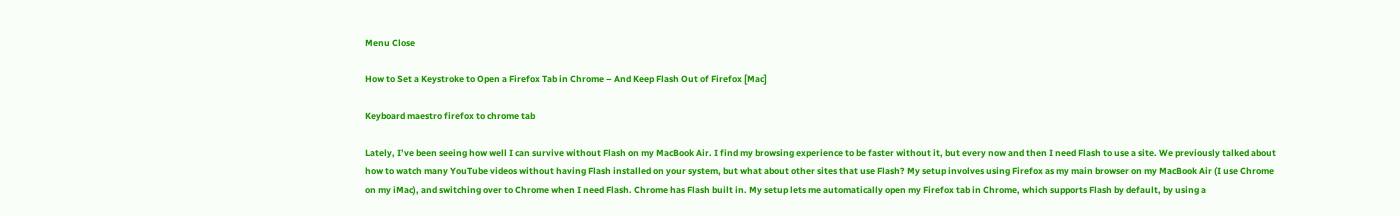Menu Close

How to Set a Keystroke to Open a Firefox Tab in Chrome – And Keep Flash Out of Firefox [Mac]

Keyboard maestro firefox to chrome tab

Lately, I’ve been seeing how well I can survive without Flash on my MacBook Air. I find my browsing experience to be faster without it, but every now and then I need Flash to use a site. We previously talked about how to watch many YouTube videos without having Flash installed on your system, but what about other sites that use Flash? My setup involves using Firefox as my main browser on my MacBook Air (I use Chrome on my iMac), and switching over to Chrome when I need Flash. Chrome has Flash built in. My setup lets me automatically open my Firefox tab in Chrome, which supports Flash by default, by using a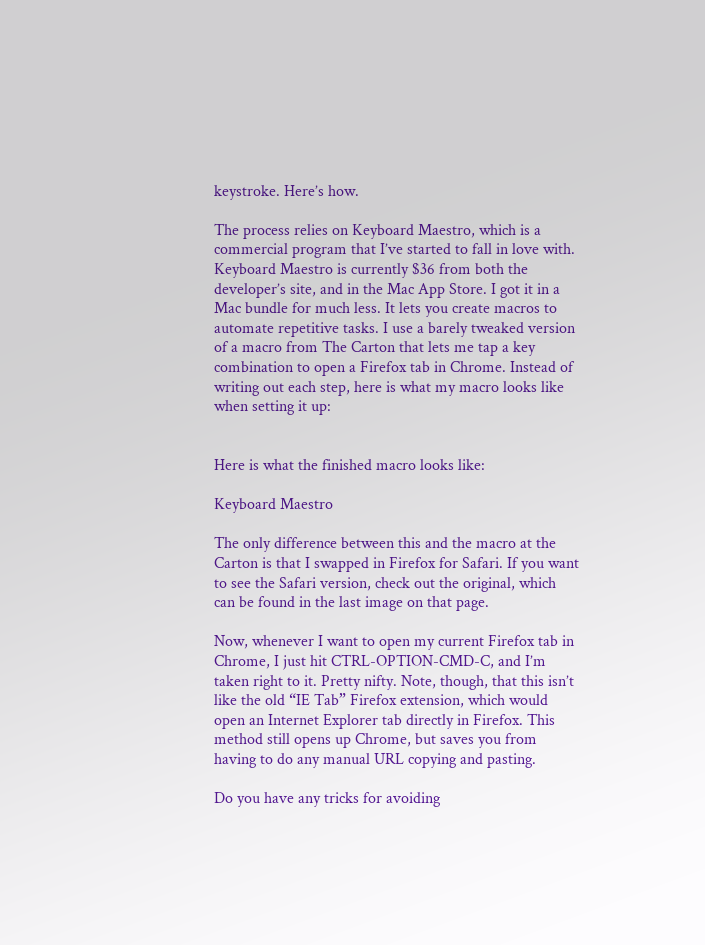keystroke. Here’s how.

The process relies on Keyboard Maestro, which is a commercial program that I’ve started to fall in love with. Keyboard Maestro is currently $36 from both the developer’s site, and in the Mac App Store. I got it in a Mac bundle for much less. It lets you create macros to automate repetitive tasks. I use a barely tweaked version of a macro from The Carton that lets me tap a key combination to open a Firefox tab in Chrome. Instead of writing out each step, here is what my macro looks like when setting it up:


Here is what the finished macro looks like:

Keyboard Maestro

The only difference between this and the macro at the Carton is that I swapped in Firefox for Safari. If you want to see the Safari version, check out the original, which can be found in the last image on that page.

Now, whenever I want to open my current Firefox tab in Chrome, I just hit CTRL-OPTION-CMD-C, and I’m taken right to it. Pretty nifty. Note, though, that this isn’t like the old “IE Tab” Firefox extension, which would open an Internet Explorer tab directly in Firefox. This method still opens up Chrome, but saves you from having to do any manual URL copying and pasting.

Do you have any tricks for avoiding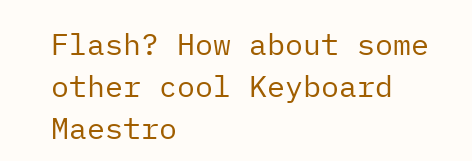Flash? How about some other cool Keyboard Maestro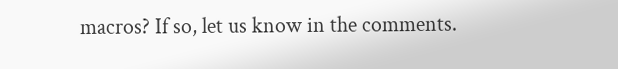macros? If so, let us know in the comments.